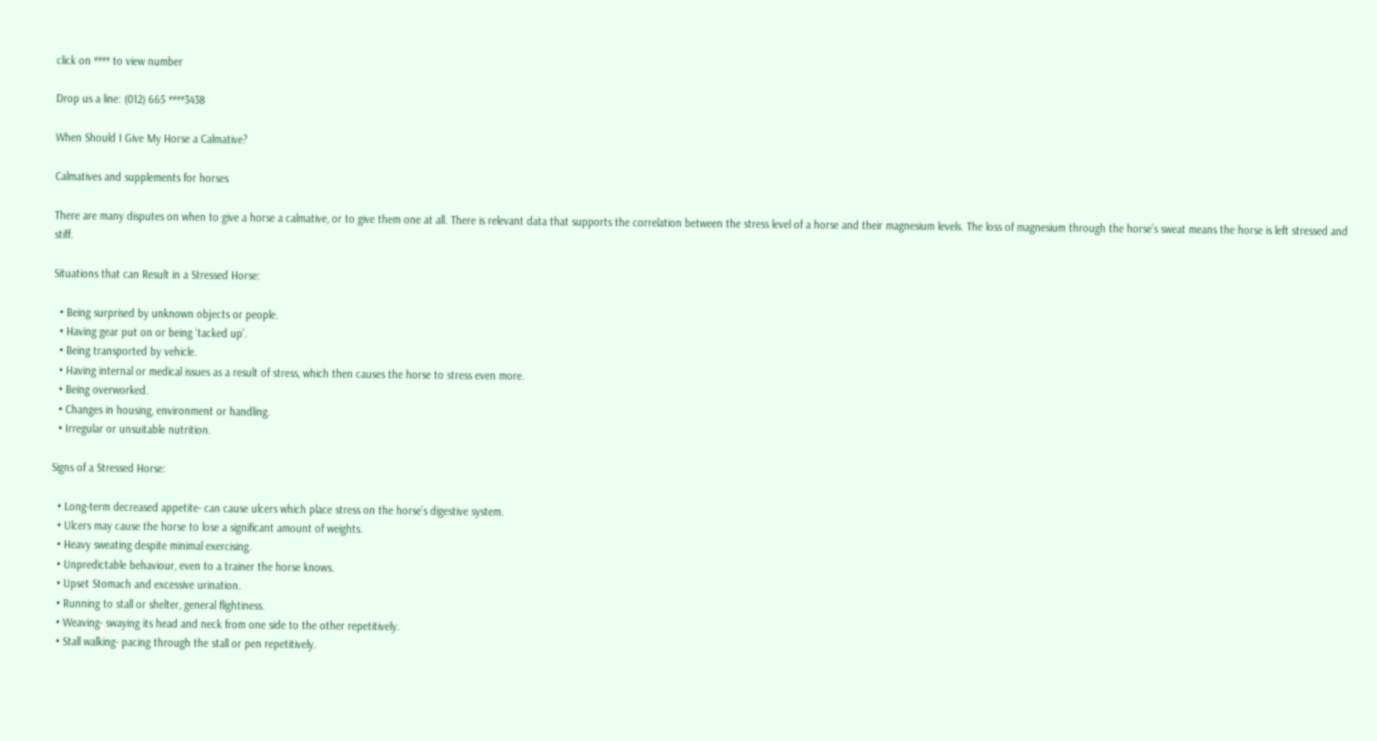click on **** to view number

Drop us a line: (012) 665 ****3438

When Should I Give My Horse a Calmative?

Calmatives and supplements for horses

There are many disputes on when to give a horse a calmative, or to give them one at all. There is relevant data that supports the correlation between the stress level of a horse and their magnesium levels. The loss of magnesium through the horse’s sweat means the horse is left stressed and stiff.

Situations that can Result in a Stressed Horse:

  • Being surprised by unknown objects or people.
  • Having gear put on or being ‘tacked up’.
  • Being transported by vehicle.
  • Having internal or medical issues as a result of stress, which then causes the horse to stress even more.
  • Being overworked.
  • Changes in housing, environment or handling.
  • Irregular or unsuitable nutrition.

Signs of a Stressed Horse:

  • Long-term decreased appetite- can cause ulcers which place stress on the horse’s digestive system.
  • Ulcers may cause the horse to lose a significant amount of weights.
  • Heavy sweating despite minimal exercising.
  • Unpredictable behaviour, even to a trainer the horse knows.
  • Upset Stomach and excessive urination.
  • Running to stall or shelter, general flightiness.
  • Weaving- swaying its head and neck from one side to the other repetitively.
  • Stall walking- pacing through the stall or pen repetitively.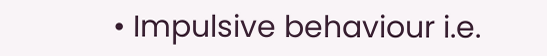• Impulsive behaviour i.e.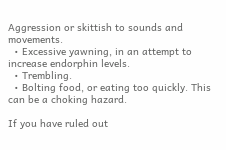Aggression or skittish to sounds and movements.
  • Excessive yawning, in an attempt to increase endorphin levels.
  • Trembling.
  • Bolting food, or eating too quickly. This can be a choking hazard.

If you have ruled out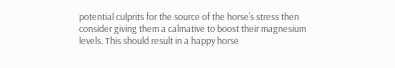potential culprits for the source of the horse’s stress then consider giving them a calmative to boost their magnesium levels. This should result in a happy horse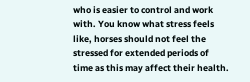who is easier to control and work with. You know what stress feels like, horses should not feel the stressed for extended periods of time as this may affect their health.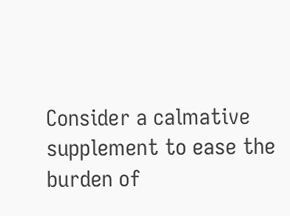Consider a calmative supplement to ease the burden of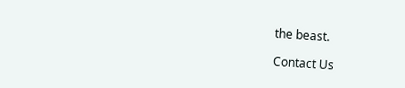the beast.

Contact Us